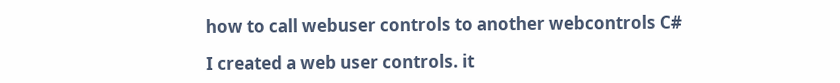how to call webuser controls to another webcontrols C#

I created a web user controls. it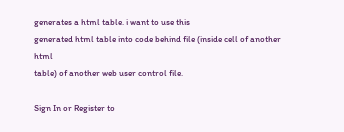generates a html table. i want to use this
generated html table into code behind file (inside cell of another html
table) of another web user control file.

Sign In or Register to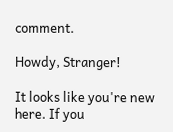comment.

Howdy, Stranger!

It looks like you're new here. If you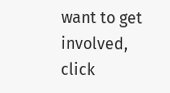want to get involved, click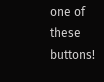one of these buttons!